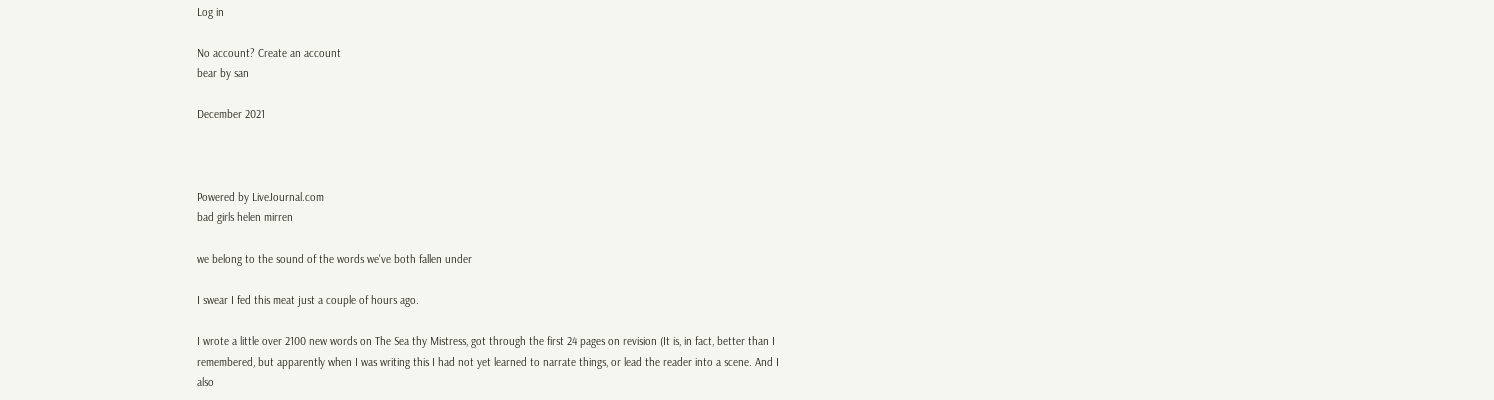Log in

No account? Create an account
bear by san

December 2021



Powered by LiveJournal.com
bad girls helen mirren

we belong to the sound of the words we've both fallen under

I swear I fed this meat just a couple of hours ago.

I wrote a little over 2100 new words on The Sea thy Mistress, got through the first 24 pages on revision (It is, in fact, better than I remembered, but apparently when I was writing this I had not yet learned to narrate things, or lead the reader into a scene. And I also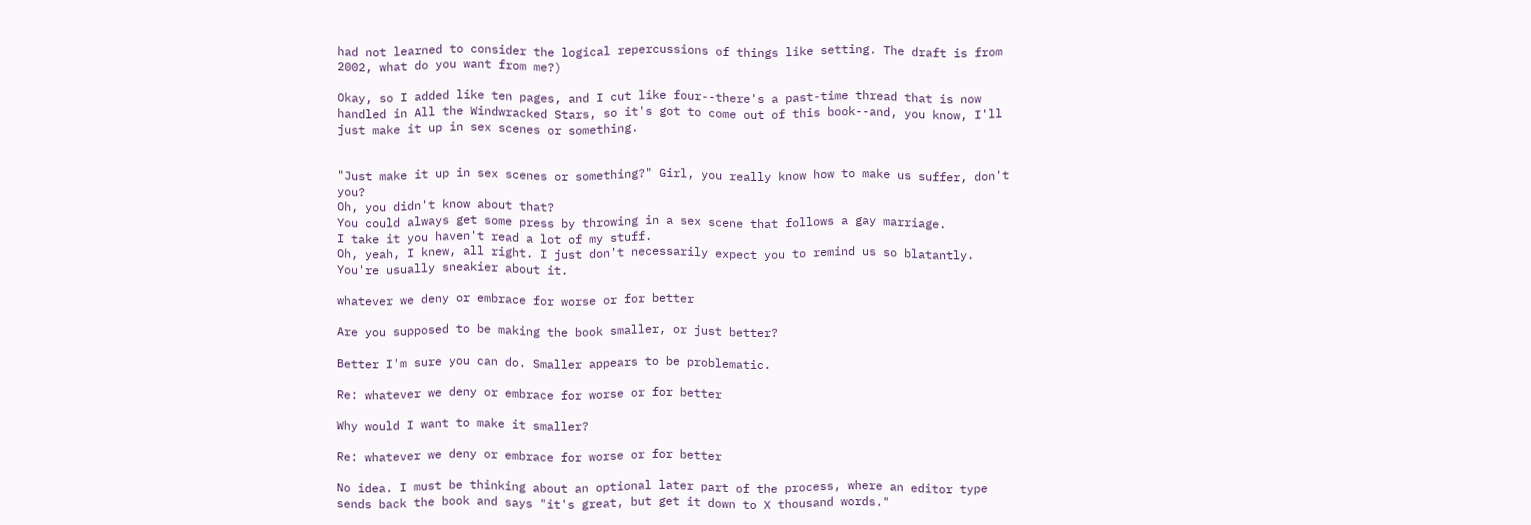had not learned to consider the logical repercussions of things like setting. The draft is from 2002, what do you want from me?)

Okay, so I added like ten pages, and I cut like four--there's a past-time thread that is now handled in All the Windwracked Stars, so it's got to come out of this book--and, you know, I'll just make it up in sex scenes or something.


"Just make it up in sex scenes or something?" Girl, you really know how to make us suffer, don't you?
Oh, you didn't know about that?
You could always get some press by throwing in a sex scene that follows a gay marriage.
I take it you haven't read a lot of my stuff.
Oh, yeah, I knew, all right. I just don't necessarily expect you to remind us so blatantly. You're usually sneakier about it.

whatever we deny or embrace for worse or for better

Are you supposed to be making the book smaller, or just better?

Better I'm sure you can do. Smaller appears to be problematic.

Re: whatever we deny or embrace for worse or for better

Why would I want to make it smaller?

Re: whatever we deny or embrace for worse or for better

No idea. I must be thinking about an optional later part of the process, where an editor type sends back the book and says "it's great, but get it down to X thousand words."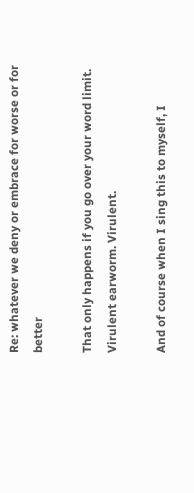Re: whatever we deny or embrace for worse or for better

That only happens if you go over your word limit.
Virulent earworm. Virulent.

And of course when I sing this to myself, I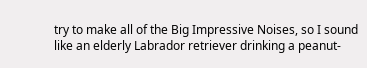try to make all of the Big Impressive Noises, so I sound like an elderly Labrador retriever drinking a peanut-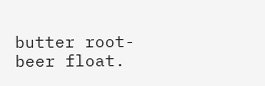butter root-beer float.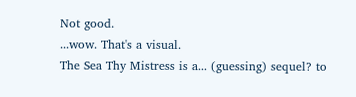Not good.
...wow. That's a visual.
The Sea Thy Mistress is a... (guessing) sequel? to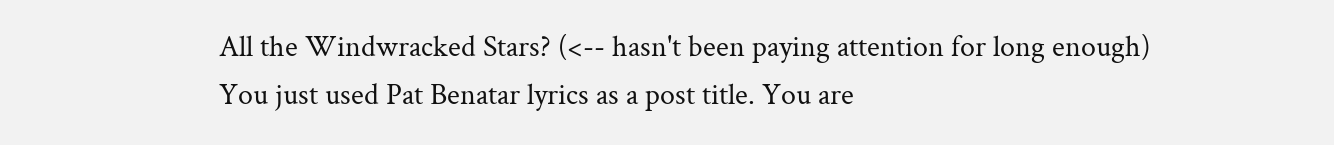All the Windwracked Stars? (<-- hasn't been paying attention for long enough)
You just used Pat Benatar lyrics as a post title. You are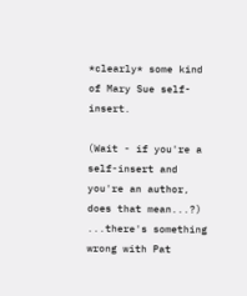*clearly* some kind of Mary Sue self-insert.

(Wait - if you're a self-insert and you're an author, does that mean...?)
...there's something wrong with Pat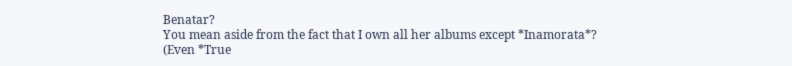Benatar?
You mean aside from the fact that I own all her albums except *Inamorata*?
(Even *True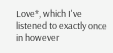Love*, which I've listened to exactly once in however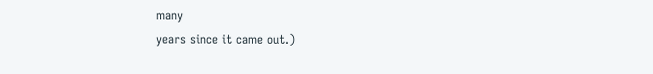many
years since it came out.)